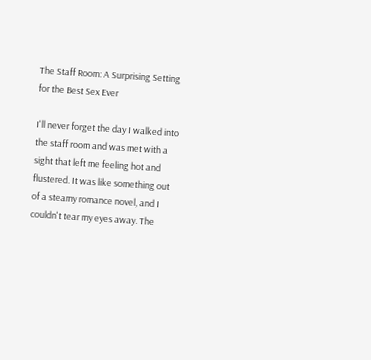The Staff Room: A Surprising Setting for the Best Sex Ever

I'll never forget the day I walked into the staff room and was met with a sight that left me feeling hot and flustered. It was like something out of a steamy romance novel, and I couldn't tear my eyes away. The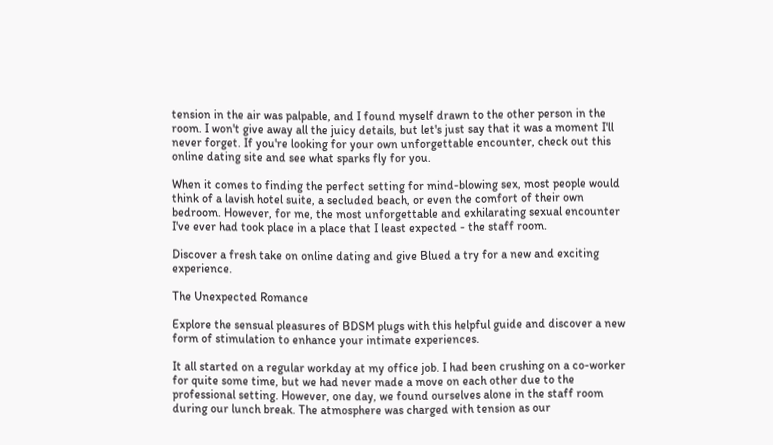tension in the air was palpable, and I found myself drawn to the other person in the room. I won't give away all the juicy details, but let's just say that it was a moment I'll never forget. If you're looking for your own unforgettable encounter, check out this online dating site and see what sparks fly for you.

When it comes to finding the perfect setting for mind-blowing sex, most people would think of a lavish hotel suite, a secluded beach, or even the comfort of their own bedroom. However, for me, the most unforgettable and exhilarating sexual encounter I've ever had took place in a place that I least expected - the staff room.

Discover a fresh take on online dating and give Blued a try for a new and exciting experience.

The Unexpected Romance

Explore the sensual pleasures of BDSM plugs with this helpful guide and discover a new form of stimulation to enhance your intimate experiences.

It all started on a regular workday at my office job. I had been crushing on a co-worker for quite some time, but we had never made a move on each other due to the professional setting. However, one day, we found ourselves alone in the staff room during our lunch break. The atmosphere was charged with tension as our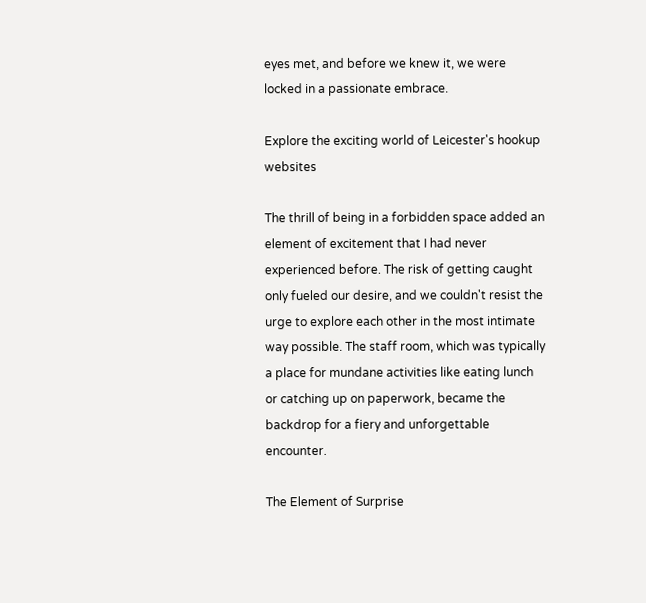eyes met, and before we knew it, we were locked in a passionate embrace.

Explore the exciting world of Leicester's hookup websites

The thrill of being in a forbidden space added an element of excitement that I had never experienced before. The risk of getting caught only fueled our desire, and we couldn't resist the urge to explore each other in the most intimate way possible. The staff room, which was typically a place for mundane activities like eating lunch or catching up on paperwork, became the backdrop for a fiery and unforgettable encounter.

The Element of Surprise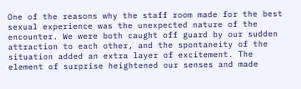One of the reasons why the staff room made for the best sexual experience was the unexpected nature of the encounter. We were both caught off guard by our sudden attraction to each other, and the spontaneity of the situation added an extra layer of excitement. The element of surprise heightened our senses and made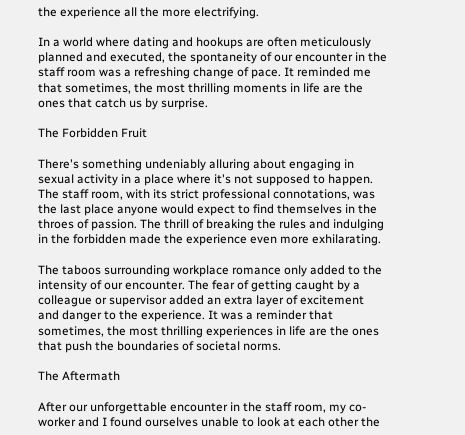the experience all the more electrifying.

In a world where dating and hookups are often meticulously planned and executed, the spontaneity of our encounter in the staff room was a refreshing change of pace. It reminded me that sometimes, the most thrilling moments in life are the ones that catch us by surprise.

The Forbidden Fruit

There's something undeniably alluring about engaging in sexual activity in a place where it's not supposed to happen. The staff room, with its strict professional connotations, was the last place anyone would expect to find themselves in the throes of passion. The thrill of breaking the rules and indulging in the forbidden made the experience even more exhilarating.

The taboos surrounding workplace romance only added to the intensity of our encounter. The fear of getting caught by a colleague or supervisor added an extra layer of excitement and danger to the experience. It was a reminder that sometimes, the most thrilling experiences in life are the ones that push the boundaries of societal norms.

The Aftermath

After our unforgettable encounter in the staff room, my co-worker and I found ourselves unable to look at each other the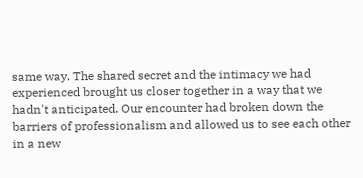same way. The shared secret and the intimacy we had experienced brought us closer together in a way that we hadn't anticipated. Our encounter had broken down the barriers of professionalism and allowed us to see each other in a new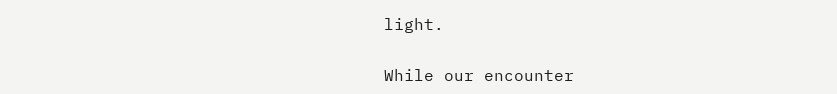light.

While our encounter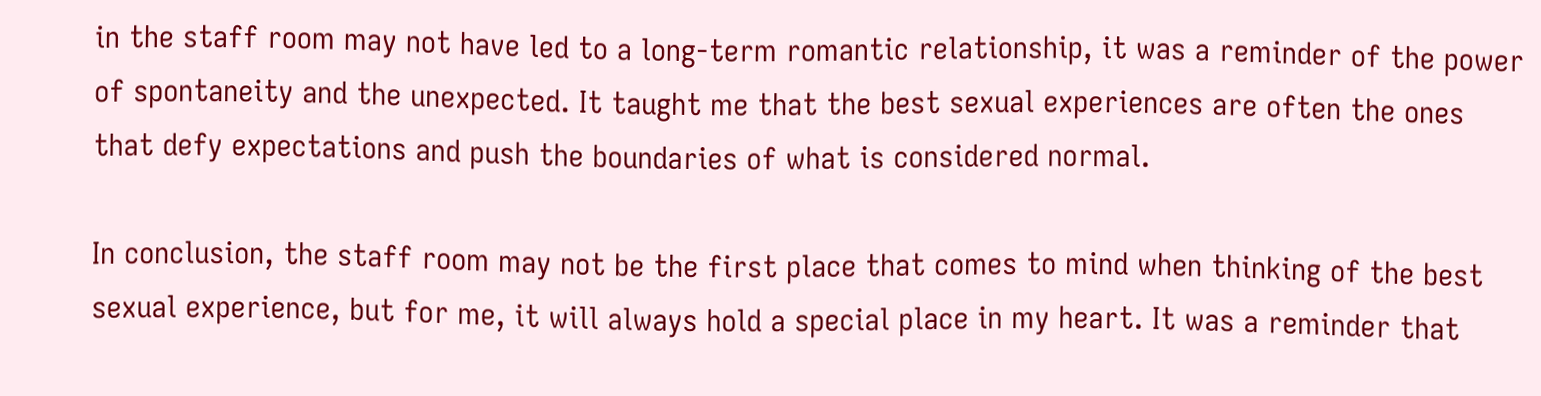in the staff room may not have led to a long-term romantic relationship, it was a reminder of the power of spontaneity and the unexpected. It taught me that the best sexual experiences are often the ones that defy expectations and push the boundaries of what is considered normal.

In conclusion, the staff room may not be the first place that comes to mind when thinking of the best sexual experience, but for me, it will always hold a special place in my heart. It was a reminder that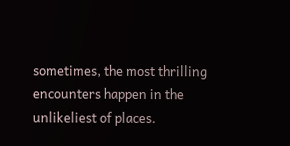sometimes, the most thrilling encounters happen in the unlikeliest of places.